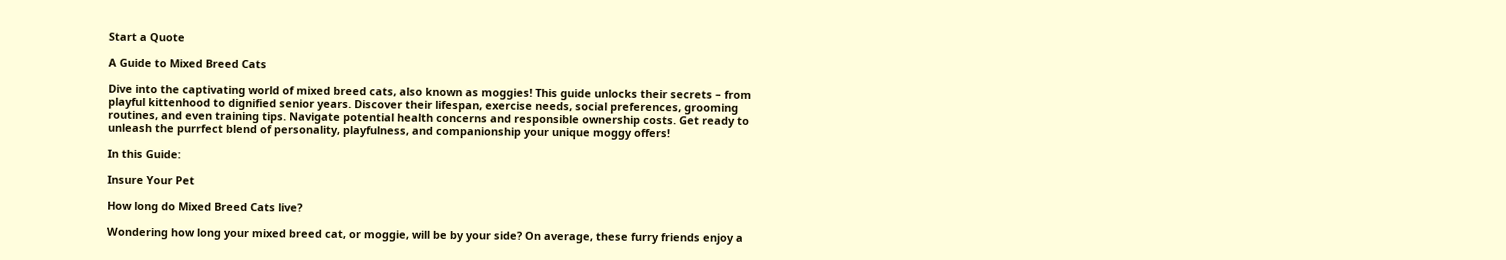Start a Quote

A Guide to Mixed Breed Cats

Dive into the captivating world of mixed breed cats, also known as moggies! This guide unlocks their secrets – from playful kittenhood to dignified senior years. Discover their lifespan, exercise needs, social preferences, grooming routines, and even training tips. Navigate potential health concerns and responsible ownership costs. Get ready to unleash the purrfect blend of personality, playfulness, and companionship your unique moggy offers!

In this Guide:

Insure Your Pet

How long do Mixed Breed Cats live?

Wondering how long your mixed breed cat, or moggie, will be by your side? On average, these furry friends enjoy a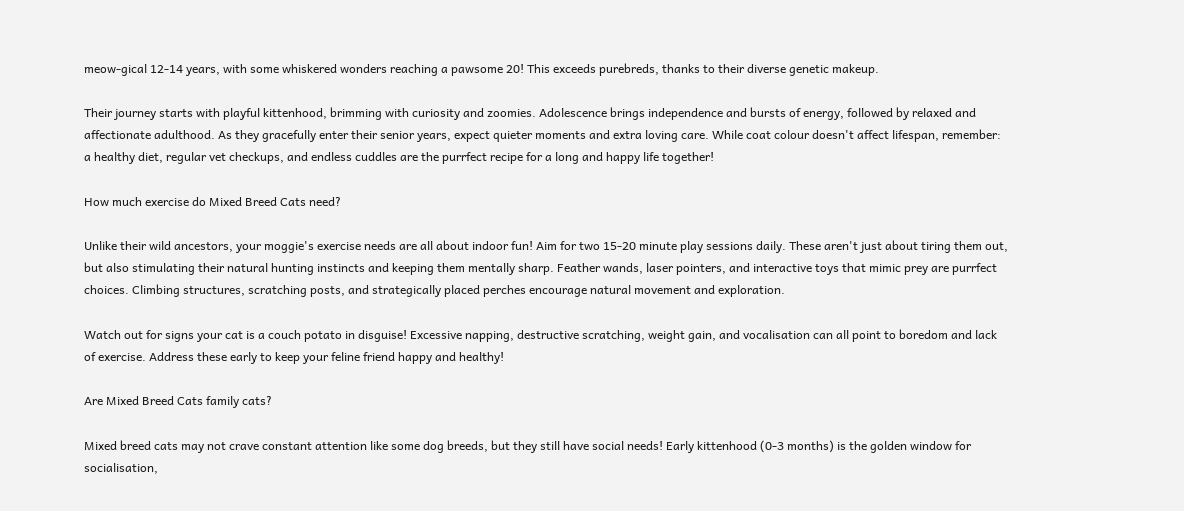meow-gical 12-14 years, with some whiskered wonders reaching a pawsome 20! This exceeds purebreds, thanks to their diverse genetic makeup.

Their journey starts with playful kittenhood, brimming with curiosity and zoomies. Adolescence brings independence and bursts of energy, followed by relaxed and affectionate adulthood. As they gracefully enter their senior years, expect quieter moments and extra loving care. While coat colour doesn't affect lifespan, remember: a healthy diet, regular vet checkups, and endless cuddles are the purrfect recipe for a long and happy life together!

How much exercise do Mixed Breed Cats need?

Unlike their wild ancestors, your moggie's exercise needs are all about indoor fun! Aim for two 15-20 minute play sessions daily. These aren't just about tiring them out, but also stimulating their natural hunting instincts and keeping them mentally sharp. Feather wands, laser pointers, and interactive toys that mimic prey are purrfect choices. Climbing structures, scratching posts, and strategically placed perches encourage natural movement and exploration.

Watch out for signs your cat is a couch potato in disguise! Excessive napping, destructive scratching, weight gain, and vocalisation can all point to boredom and lack of exercise. Address these early to keep your feline friend happy and healthy!

Are Mixed Breed Cats family cats?

Mixed breed cats may not crave constant attention like some dog breeds, but they still have social needs! Early kittenhood (0-3 months) is the golden window for socialisation,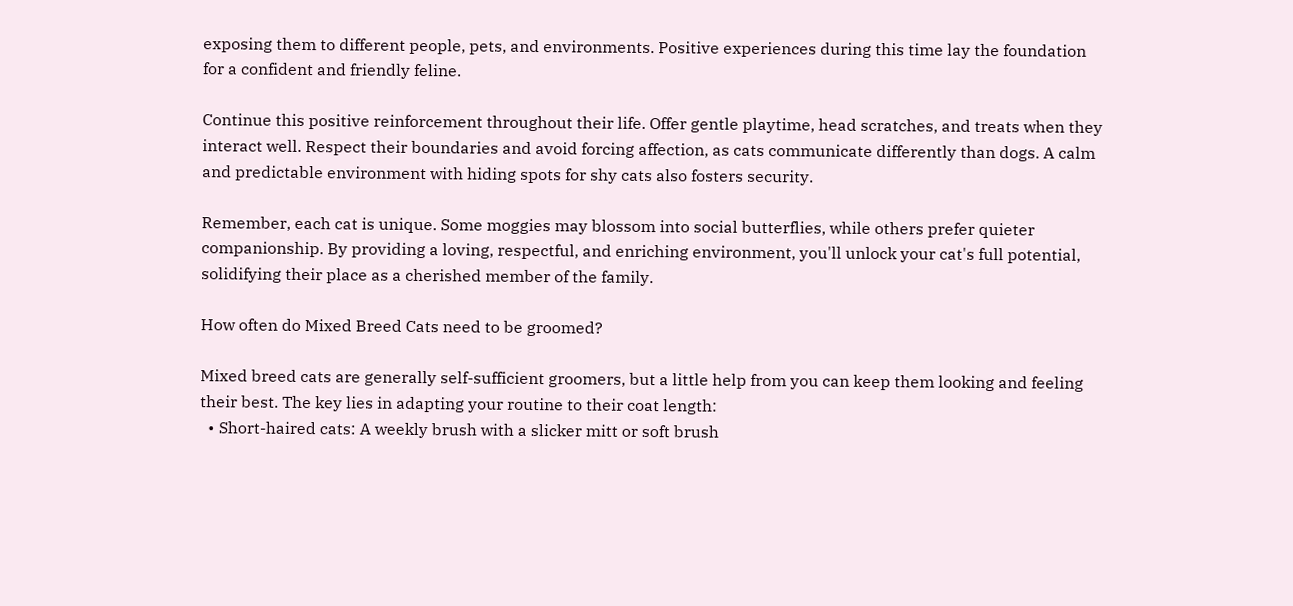exposing them to different people, pets, and environments. Positive experiences during this time lay the foundation for a confident and friendly feline.

Continue this positive reinforcement throughout their life. Offer gentle playtime, head scratches, and treats when they interact well. Respect their boundaries and avoid forcing affection, as cats communicate differently than dogs. A calm and predictable environment with hiding spots for shy cats also fosters security.

Remember, each cat is unique. Some moggies may blossom into social butterflies, while others prefer quieter companionship. By providing a loving, respectful, and enriching environment, you'll unlock your cat's full potential, solidifying their place as a cherished member of the family.

How often do Mixed Breed Cats need to be groomed?

Mixed breed cats are generally self-sufficient groomers, but a little help from you can keep them looking and feeling their best. The key lies in adapting your routine to their coat length:
  • Short-haired cats: A weekly brush with a slicker mitt or soft brush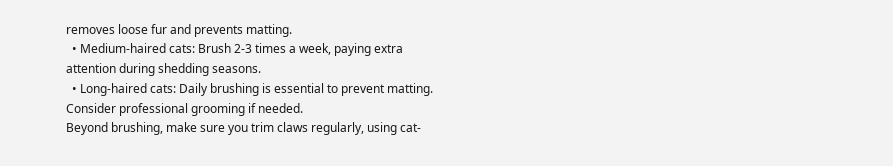removes loose fur and prevents matting.
  • Medium-haired cats: Brush 2-3 times a week, paying extra attention during shedding seasons.
  • Long-haired cats: Daily brushing is essential to prevent matting. Consider professional grooming if needed.
Beyond brushing, make sure you trim claws regularly, using cat-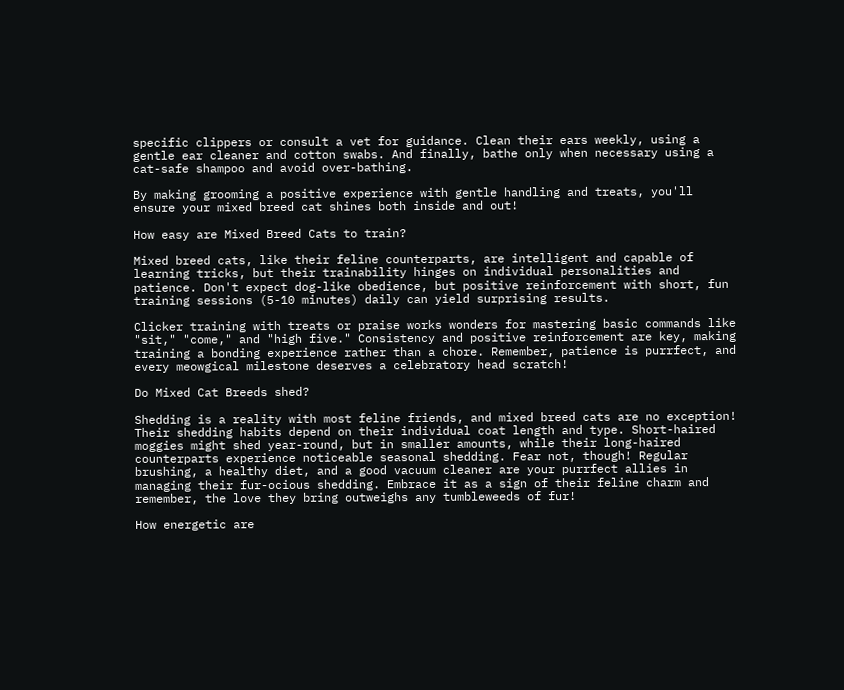specific clippers or consult a vet for guidance. Clean their ears weekly, using a gentle ear cleaner and cotton swabs. And finally, bathe only when necessary using a cat-safe shampoo and avoid over-bathing.

By making grooming a positive experience with gentle handling and treats, you'll ensure your mixed breed cat shines both inside and out!

How easy are Mixed Breed Cats to train?

Mixed breed cats, like their feline counterparts, are intelligent and capable of learning tricks, but their trainability hinges on individual personalities and patience. Don't expect dog-like obedience, but positive reinforcement with short, fun training sessions (5-10 minutes) daily can yield surprising results.

Clicker training with treats or praise works wonders for mastering basic commands like "sit," "come," and "high five." Consistency and positive reinforcement are key, making training a bonding experience rather than a chore. Remember, patience is purrfect, and every meowgical milestone deserves a celebratory head scratch!

Do Mixed Cat Breeds shed?

Shedding is a reality with most feline friends, and mixed breed cats are no exception! Their shedding habits depend on their individual coat length and type. Short-haired moggies might shed year-round, but in smaller amounts, while their long-haired counterparts experience noticeable seasonal shedding. Fear not, though! Regular brushing, a healthy diet, and a good vacuum cleaner are your purrfect allies in managing their fur-ocious shedding. Embrace it as a sign of their feline charm and remember, the love they bring outweighs any tumbleweeds of fur!

How energetic are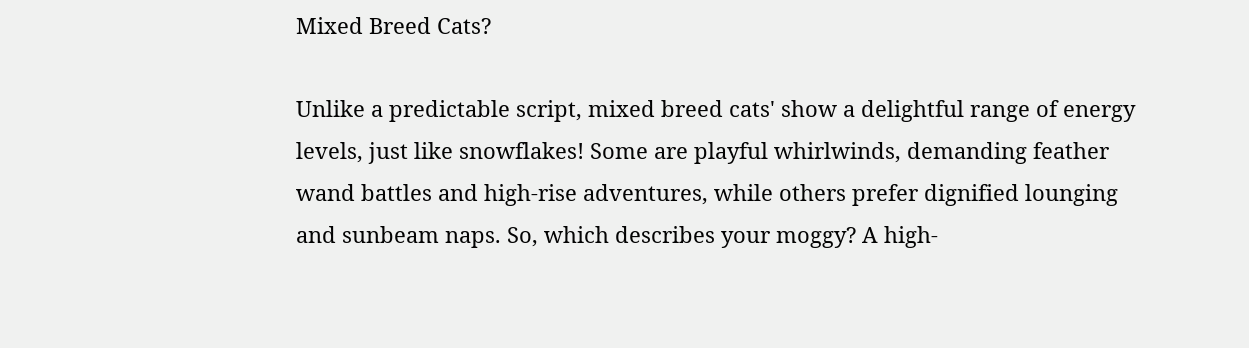Mixed Breed Cats?

Unlike a predictable script, mixed breed cats' show a delightful range of energy levels, just like snowflakes! Some are playful whirlwinds, demanding feather wand battles and high-rise adventures, while others prefer dignified lounging and sunbeam naps. So, which describes your moggy? A high-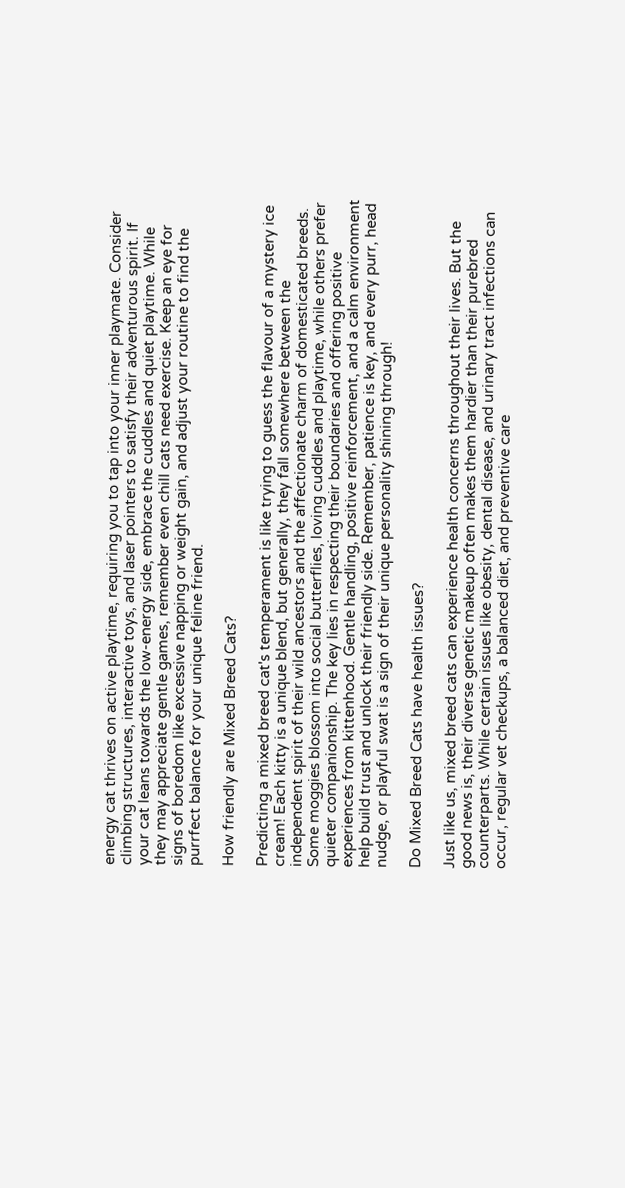energy cat thrives on active playtime, requiring you to tap into your inner playmate. Consider climbing structures, interactive toys, and laser pointers to satisfy their adventurous spirit. If your cat leans towards the low-energy side, embrace the cuddles and quiet playtime. While they may appreciate gentle games, remember even chill cats need exercise. Keep an eye for signs of boredom like excessive napping or weight gain, and adjust your routine to find the purrfect balance for your unique feline friend.

How friendly are Mixed Breed Cats?

Predicting a mixed breed cat's temperament is like trying to guess the flavour of a mystery ice cream! Each kitty is a unique blend, but generally, they fall somewhere between the independent spirit of their wild ancestors and the affectionate charm of domesticated breeds. Some moggies blossom into social butterflies, loving cuddles and playtime, while others prefer quieter companionship. The key lies in respecting their boundaries and offering positive experiences from kittenhood. Gentle handling, positive reinforcement, and a calm environment help build trust and unlock their friendly side. Remember, patience is key, and every purr, head nudge, or playful swat is a sign of their unique personality shining through!

Do Mixed Breed Cats have health issues?

Just like us, mixed breed cats can experience health concerns throughout their lives. But the good news is, their diverse genetic makeup often makes them hardier than their purebred counterparts. While certain issues like obesity, dental disease, and urinary tract infections can occur, regular vet checkups, a balanced diet, and preventive care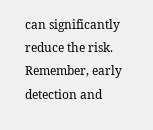can significantly reduce the risk. Remember, early detection and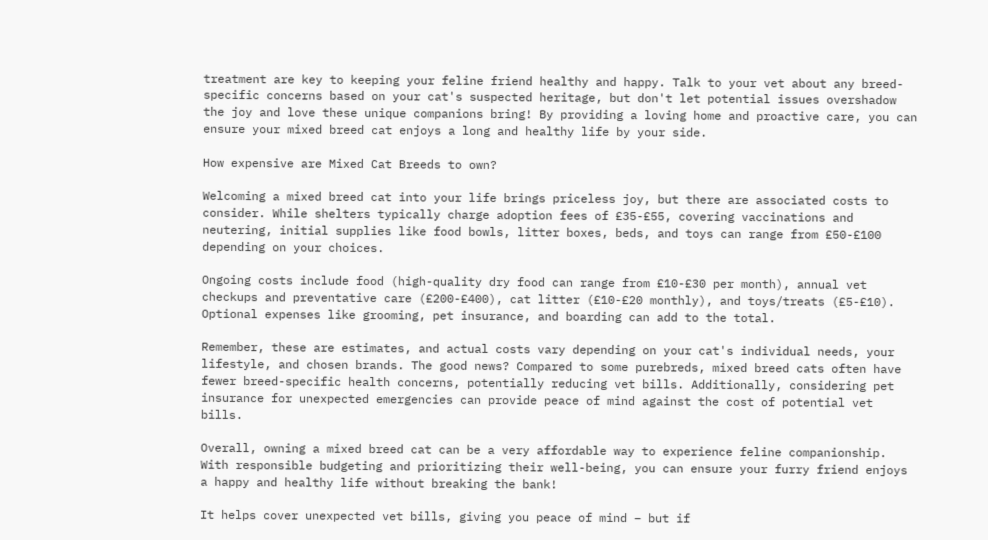treatment are key to keeping your feline friend healthy and happy. Talk to your vet about any breed-specific concerns based on your cat's suspected heritage, but don't let potential issues overshadow the joy and love these unique companions bring! By providing a loving home and proactive care, you can ensure your mixed breed cat enjoys a long and healthy life by your side.

How expensive are Mixed Cat Breeds to own?

Welcoming a mixed breed cat into your life brings priceless joy, but there are associated costs to consider. While shelters typically charge adoption fees of £35-£55, covering vaccinations and neutering, initial supplies like food bowls, litter boxes, beds, and toys can range from £50-£100 depending on your choices.

Ongoing costs include food (high-quality dry food can range from £10-£30 per month), annual vet checkups and preventative care (£200-£400), cat litter (£10-£20 monthly), and toys/treats (£5-£10). Optional expenses like grooming, pet insurance, and boarding can add to the total.

Remember, these are estimates, and actual costs vary depending on your cat's individual needs, your lifestyle, and chosen brands. The good news? Compared to some purebreds, mixed breed cats often have fewer breed-specific health concerns, potentially reducing vet bills. Additionally, considering pet insurance for unexpected emergencies can provide peace of mind against the cost of potential vet bills.

Overall, owning a mixed breed cat can be a very affordable way to experience feline companionship. With responsible budgeting and prioritizing their well-being, you can ensure your furry friend enjoys a happy and healthy life without breaking the bank!

It helps cover unexpected vet bills, giving you peace of mind – but if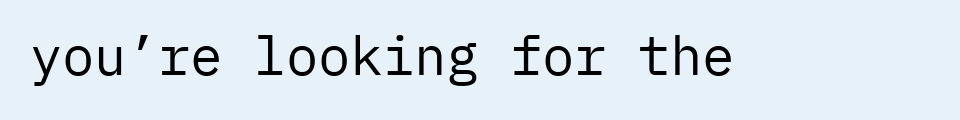you’re looking for the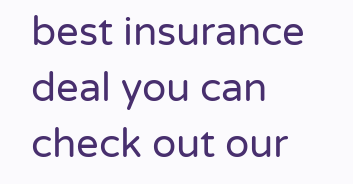best insurance deal you can check out our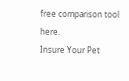free comparison tool here.
Insure Your Pet